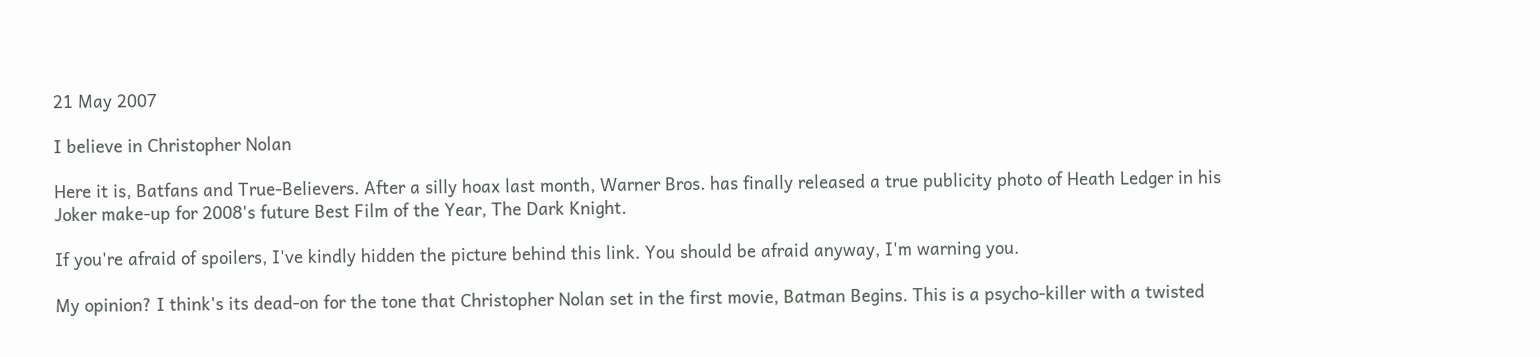21 May 2007

I believe in Christopher Nolan

Here it is, Batfans and True-Believers. After a silly hoax last month, Warner Bros. has finally released a true publicity photo of Heath Ledger in his Joker make-up for 2008's future Best Film of the Year, The Dark Knight.

If you're afraid of spoilers, I've kindly hidden the picture behind this link. You should be afraid anyway, I'm warning you.

My opinion? I think's its dead-on for the tone that Christopher Nolan set in the first movie, Batman Begins. This is a psycho-killer with a twisted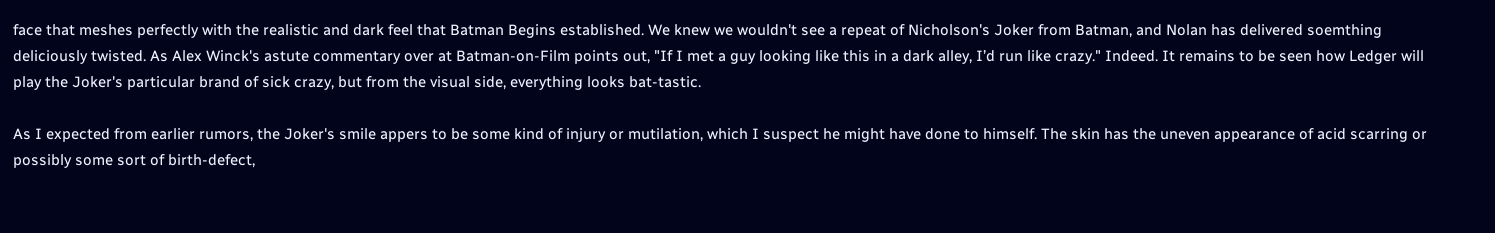face that meshes perfectly with the realistic and dark feel that Batman Begins established. We knew we wouldn't see a repeat of Nicholson's Joker from Batman, and Nolan has delivered soemthing deliciously twisted. As Alex Winck's astute commentary over at Batman-on-Film points out, "If I met a guy looking like this in a dark alley, I’d run like crazy." Indeed. It remains to be seen how Ledger will play the Joker's particular brand of sick crazy, but from the visual side, everything looks bat-tastic.

As I expected from earlier rumors, the Joker's smile appers to be some kind of injury or mutilation, which I suspect he might have done to himself. The skin has the uneven appearance of acid scarring or possibly some sort of birth-defect,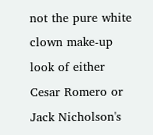not the pure white clown make-up look of either Cesar Romero or Jack Nicholson's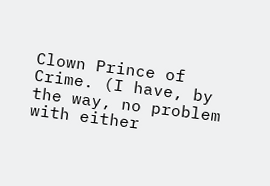Clown Prince of Crime. (I have, by the way, no problem with either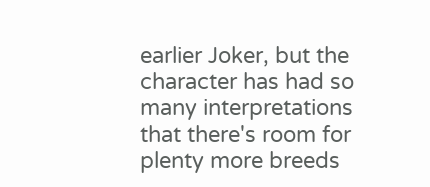earlier Joker, but the character has had so many interpretations that there's room for plenty more breeds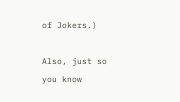of Jokers.)

Also, just so you know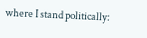where I stand politically: